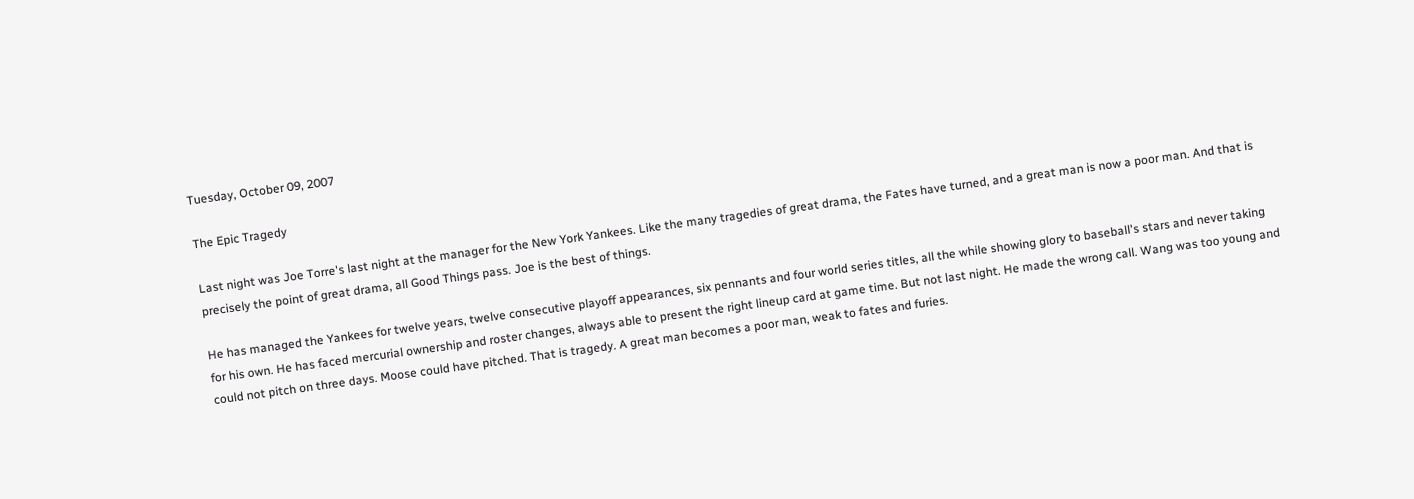Tuesday, October 09, 2007

The Epic Tragedy

Last night was Joe Torre's last night at the manager for the New York Yankees. Like the many tragedies of great drama, the Fates have turned, and a great man is now a poor man. And that is precisely the point of great drama, all Good Things pass. Joe is the best of things.

He has managed the Yankees for twelve years, twelve consecutive playoff appearances, six pennants and four world series titles, all the while showing glory to baseball's stars and never taking for his own. He has faced mercurial ownership and roster changes, always able to present the right lineup card at game time. But not last night. He made the wrong call. Wang was too young and could not pitch on three days. Moose could have pitched. That is tragedy. A great man becomes a poor man, weak to fates and furies.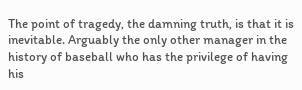The point of tragedy, the damning truth, is that it is inevitable. Arguably the only other manager in the history of baseball who has the privilege of having his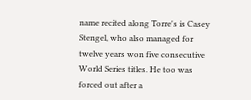name recited along Torre's is Casey Stengel, who also managed for twelve years won five consecutive World Series titles. He too was forced out after a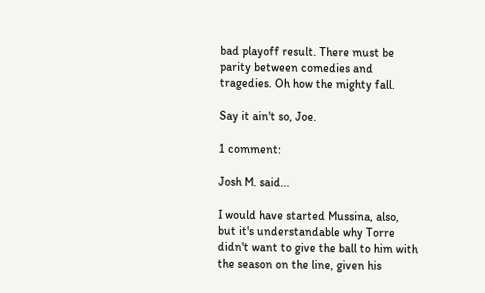bad playoff result. There must be parity between comedies and tragedies. Oh how the mighty fall.

Say it ain't so, Joe.

1 comment:

Josh M. said...

I would have started Mussina, also, but it's understandable why Torre didn't want to give the ball to him with the season on the line, given his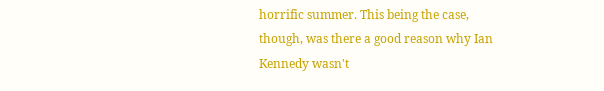horrific summer. This being the case, though, was there a good reason why Ian Kennedy wasn't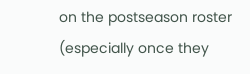on the postseason roster (especially once they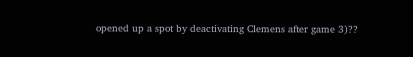opened up a spot by deactivating Clemens after game 3)??